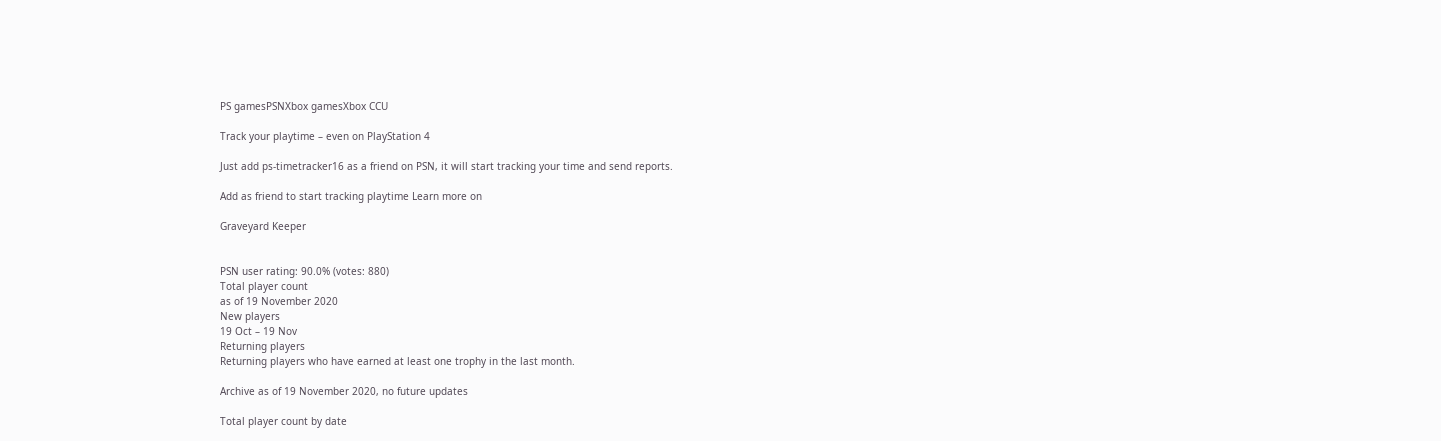PS gamesPSNXbox gamesXbox CCU

Track your playtime – even on PlayStation 4

Just add ps-timetracker16 as a friend on PSN, it will start tracking your time and send reports.

Add as friend to start tracking playtime Learn more on

Graveyard Keeper


PSN user rating: 90.0% (votes: 880)
Total player count
as of 19 November 2020
New players
19 Oct – 19 Nov
Returning players
Returning players who have earned at least one trophy in the last month.

Archive as of 19 November 2020, no future updates

Total player count by date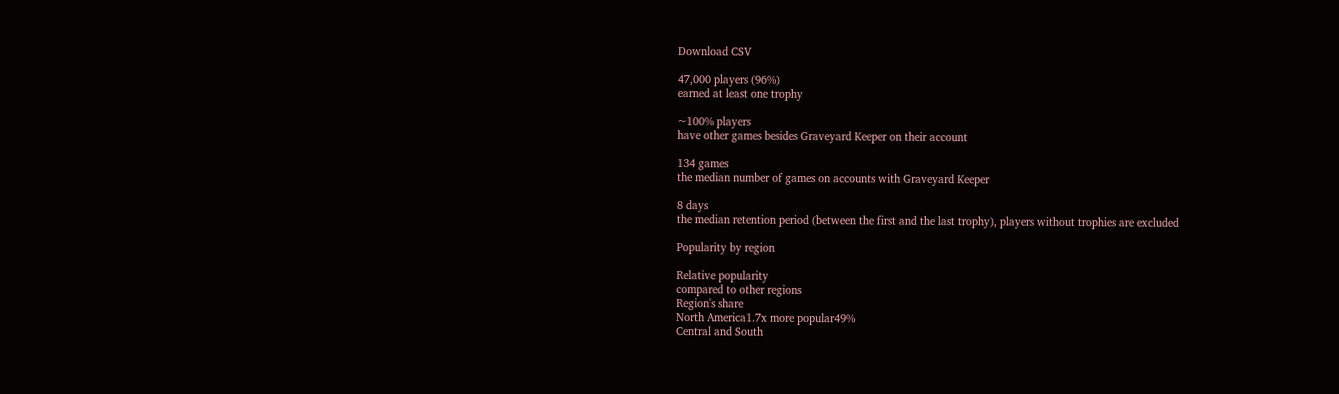Download CSV

47,000 players (96%)
earned at least one trophy

~100% players
have other games besides Graveyard Keeper on their account

134 games
the median number of games on accounts with Graveyard Keeper

8 days
the median retention period (between the first and the last trophy), players without trophies are excluded

Popularity by region

Relative popularity
compared to other regions
Region's share
North America1.7x more popular49%
Central and South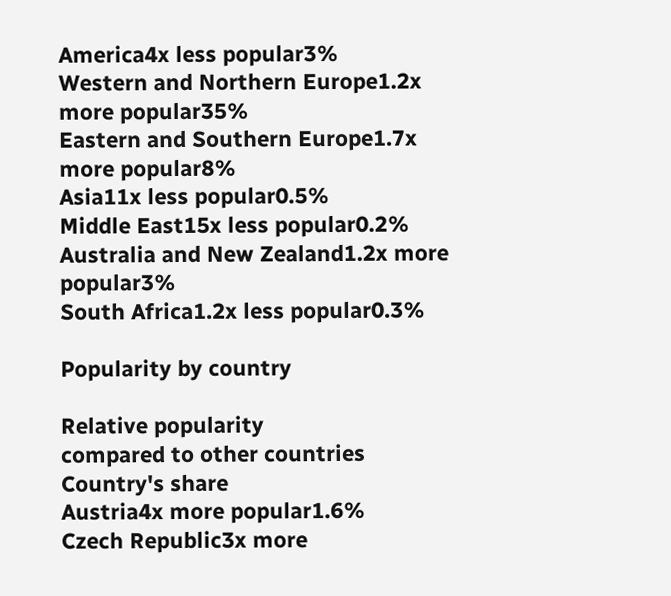America4x less popular3%
Western and Northern Europe1.2x more popular35%
Eastern and Southern Europe1.7x more popular8%
Asia11x less popular0.5%
Middle East15x less popular0.2%
Australia and New Zealand1.2x more popular3%
South Africa1.2x less popular0.3%

Popularity by country

Relative popularity
compared to other countries
Country's share
Austria4x more popular1.6%
Czech Republic3x more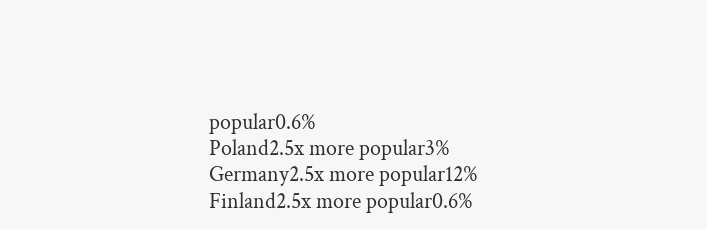popular0.6%
Poland2.5x more popular3%
Germany2.5x more popular12%
Finland2.5x more popular0.6%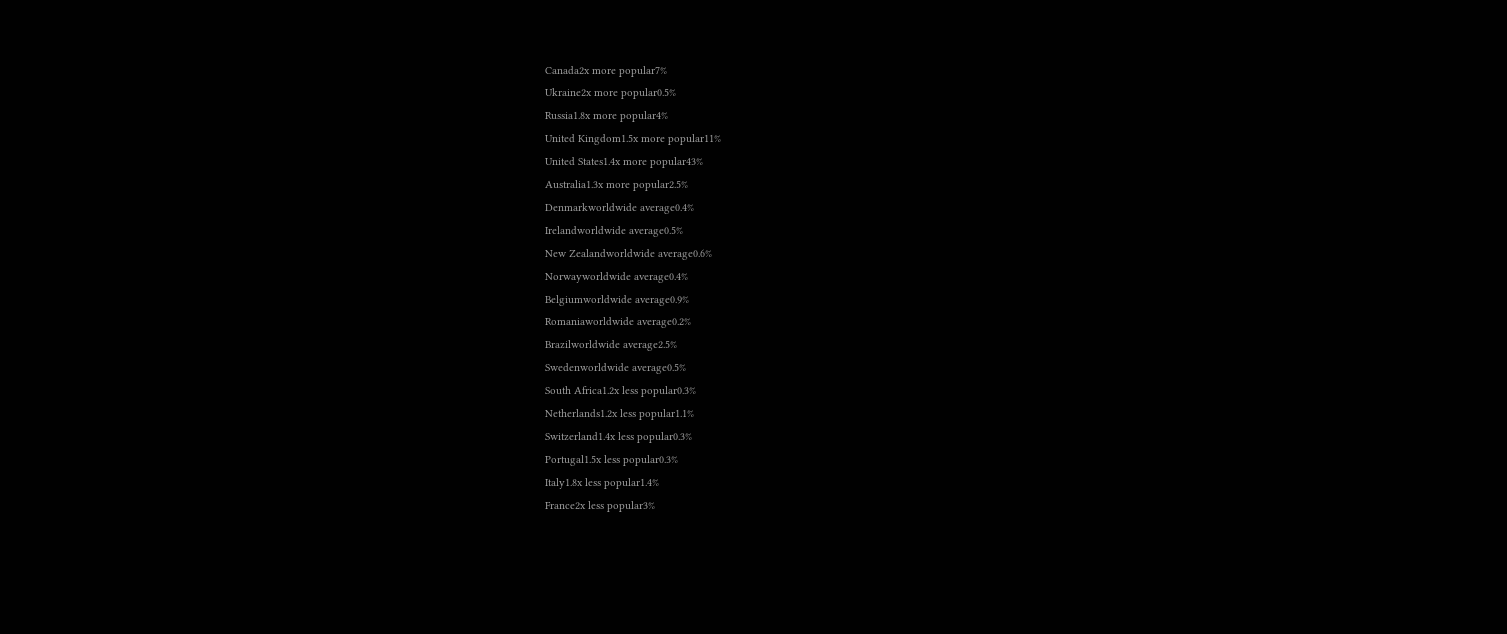Canada2x more popular7%
Ukraine2x more popular0.5%
Russia1.8x more popular4%
United Kingdom1.5x more popular11%
United States1.4x more popular43%
Australia1.3x more popular2.5%
Denmarkworldwide average0.4%
Irelandworldwide average0.5%
New Zealandworldwide average0.6%
Norwayworldwide average0.4%
Belgiumworldwide average0.9%
Romaniaworldwide average0.2%
Brazilworldwide average2.5%
Swedenworldwide average0.5%
South Africa1.2x less popular0.3%
Netherlands1.2x less popular1.1%
Switzerland1.4x less popular0.3%
Portugal1.5x less popular0.3%
Italy1.8x less popular1.4%
France2x less popular3%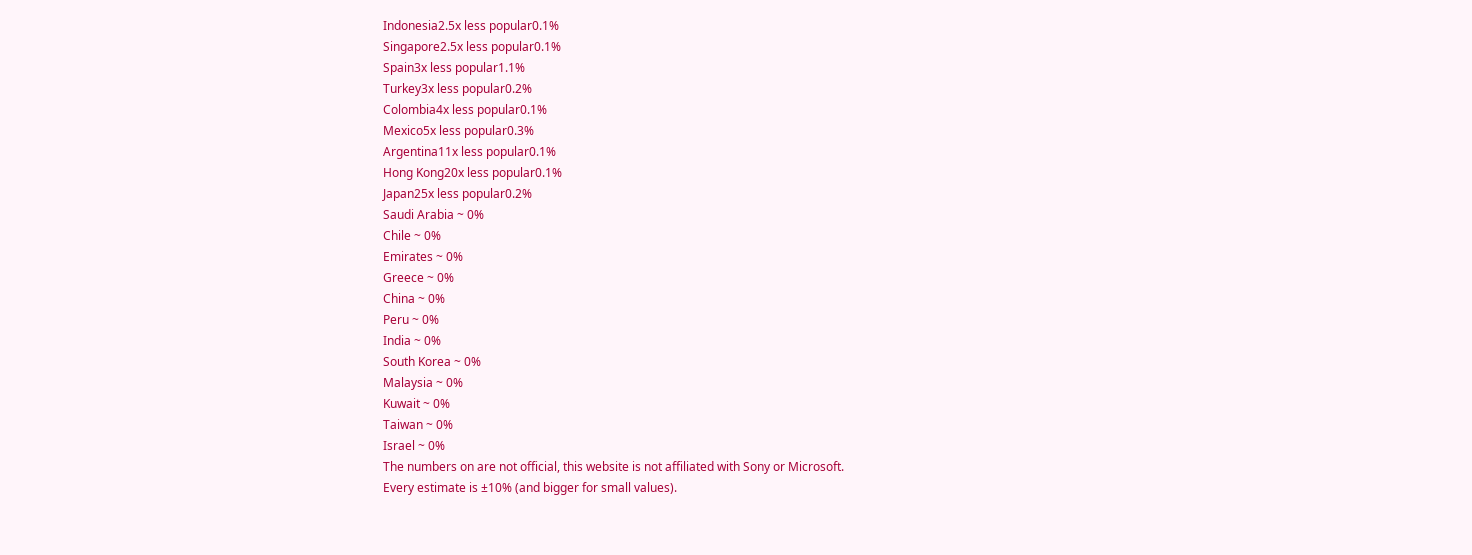Indonesia2.5x less popular0.1%
Singapore2.5x less popular0.1%
Spain3x less popular1.1%
Turkey3x less popular0.2%
Colombia4x less popular0.1%
Mexico5x less popular0.3%
Argentina11x less popular0.1%
Hong Kong20x less popular0.1%
Japan25x less popular0.2%
Saudi Arabia ~ 0%
Chile ~ 0%
Emirates ~ 0%
Greece ~ 0%
China ~ 0%
Peru ~ 0%
India ~ 0%
South Korea ~ 0%
Malaysia ~ 0%
Kuwait ~ 0%
Taiwan ~ 0%
Israel ~ 0%
The numbers on are not official, this website is not affiliated with Sony or Microsoft.
Every estimate is ±10% (and bigger for small values).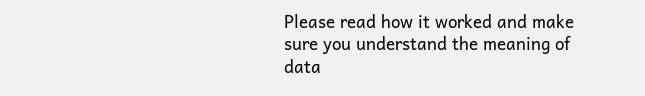Please read how it worked and make sure you understand the meaning of data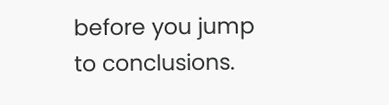before you jump to conclusions.